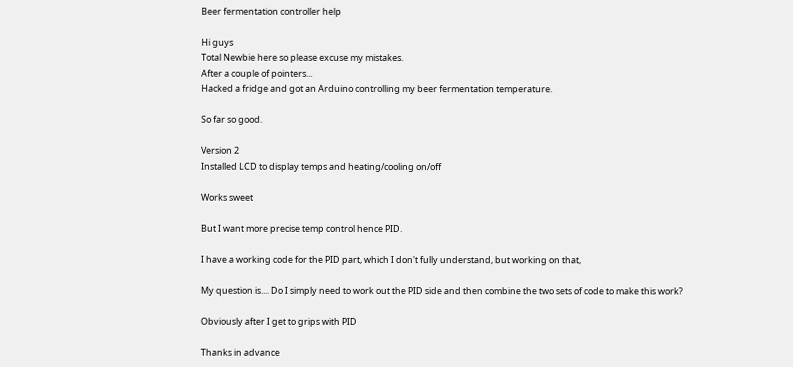Beer fermentation controller help

Hi guys
Total Newbie here so please excuse my mistakes.
After a couple of pointers...
Hacked a fridge and got an Arduino controlling my beer fermentation temperature.

So far so good.

Version 2
Installed LCD to display temps and heating/cooling on/off

Works sweet

But I want more precise temp control hence PID.

I have a working code for the PID part, which I don't fully understand, but working on that,

My question is.... Do I simply need to work out the PID side and then combine the two sets of code to make this work?

Obviously after I get to grips with PID

Thanks in advance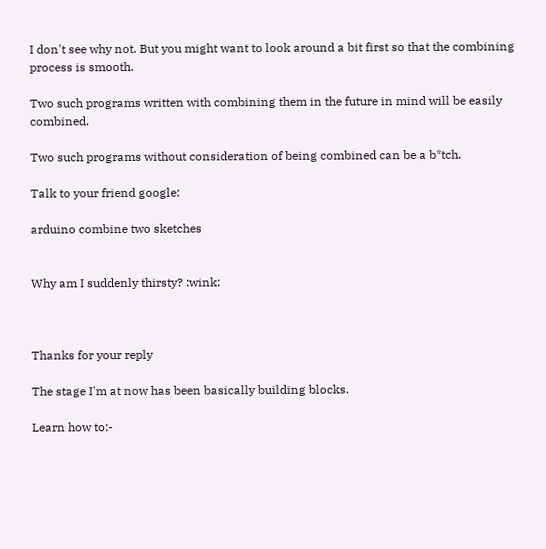I don't see why not. But you might want to look around a bit first so that the combining process is smooth.

Two such programs written with combining them in the future in mind will be easily combined.

Two such programs without consideration of being combined can be a b*tch.

Talk to your friend google:

arduino combine two sketches


Why am I suddenly thirsty? :wink:



Thanks for your reply

The stage I'm at now has been basically building blocks.

Learn how to:-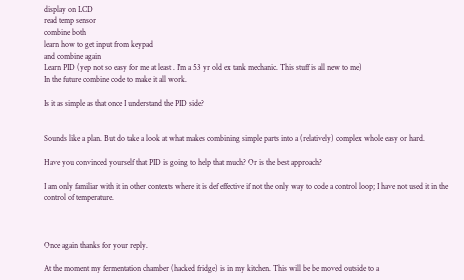display on LCD
read temp sensor
combine both
learn how to get input from keypad
and combine again
Learn PID (yep not so easy for me at least . I'm a 53 yr old ex tank mechanic. This stuff is all new to me)
In the future combine code to make it all work.

Is it as simple as that once I understand the PID side?


Sounds like a plan. But do take a look at what makes combining simple parts into a (relatively) complex whole easy or hard.

Have you convinced yourself that PID is going to help that much? Or is the best approach?

I am only familiar with it in other contexts where it is def effective if not the only way to code a control loop; I have not used it in the control of temperature.



Once again thanks for your reply.

At the moment my fermentation chamber (hacked fridge) is in my kitchen. This will be be moved outside to a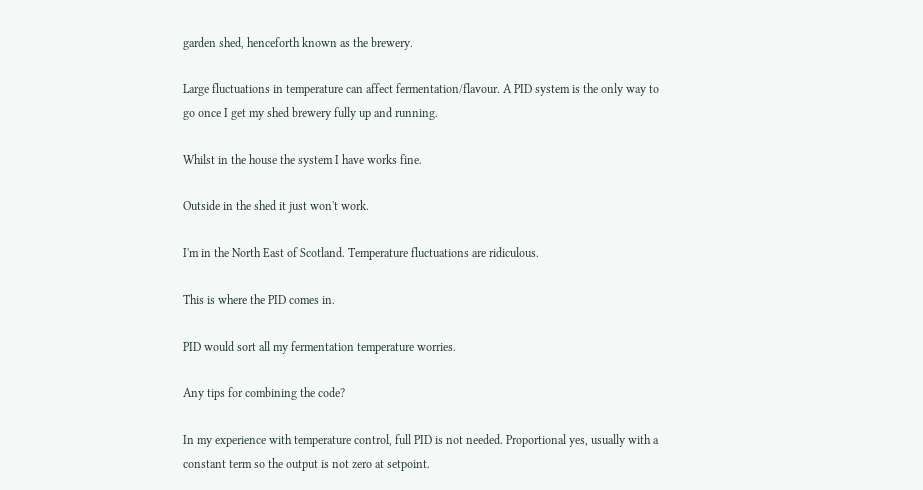garden shed, henceforth known as the brewery.

Large fluctuations in temperature can affect fermentation/flavour. A PID system is the only way to go once I get my shed brewery fully up and running.

Whilst in the house the system I have works fine.

Outside in the shed it just won't work.

I'm in the North East of Scotland. Temperature fluctuations are ridiculous.

This is where the PID comes in.

PID would sort all my fermentation temperature worries.

Any tips for combining the code?

In my experience with temperature control, full PID is not needed. Proportional yes, usually with a constant term so the output is not zero at setpoint.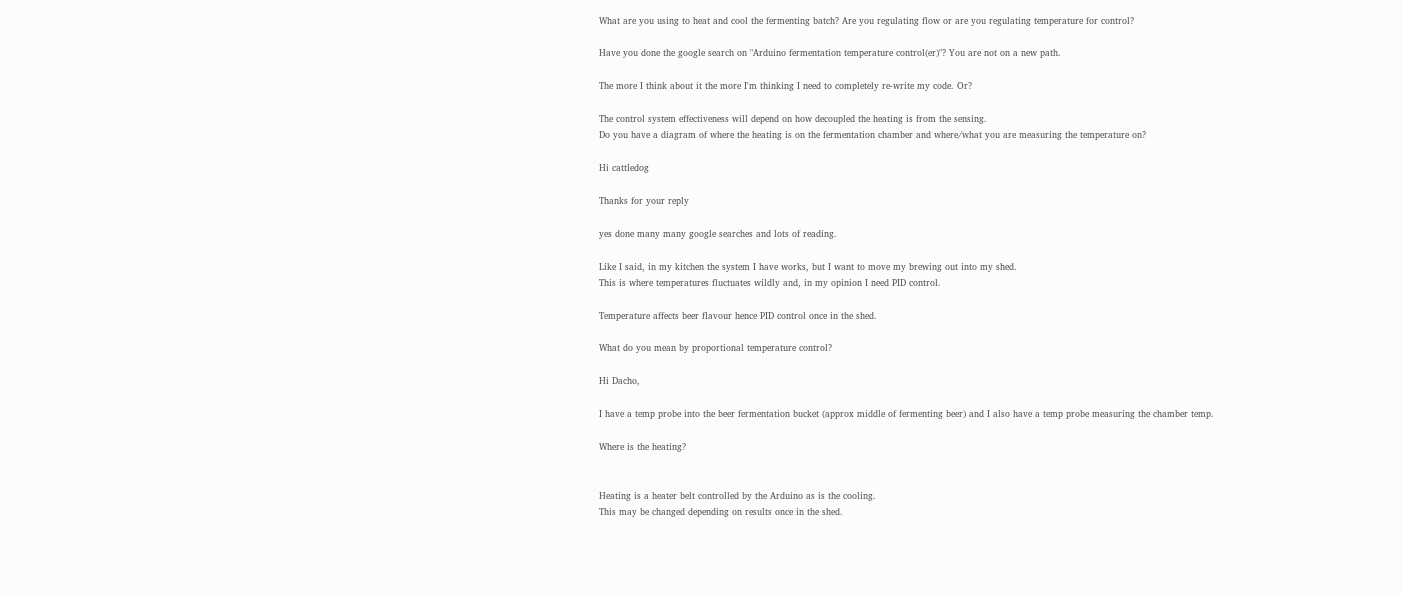What are you using to heat and cool the fermenting batch? Are you regulating flow or are you regulating temperature for control?

Have you done the google search on "Arduino fermentation temperature control(er)"? You are not on a new path.

The more I think about it the more I'm thinking I need to completely re-write my code. Or?

The control system effectiveness will depend on how decoupled the heating is from the sensing.
Do you have a diagram of where the heating is on the fermentation chamber and where/what you are measuring the temperature on?

Hi cattledog

Thanks for your reply

yes done many many google searches and lots of reading.

Like I said, in my kitchen the system I have works, but I want to move my brewing out into my shed.
This is where temperatures fluctuates wildly and, in my opinion I need PID control.

Temperature affects beer flavour hence PID control once in the shed.

What do you mean by proportional temperature control?

Hi Dacho,

I have a temp probe into the beer fermentation bucket (approx middle of fermenting beer) and I also have a temp probe measuring the chamber temp.

Where is the heating?


Heating is a heater belt controlled by the Arduino as is the cooling.
This may be changed depending on results once in the shed.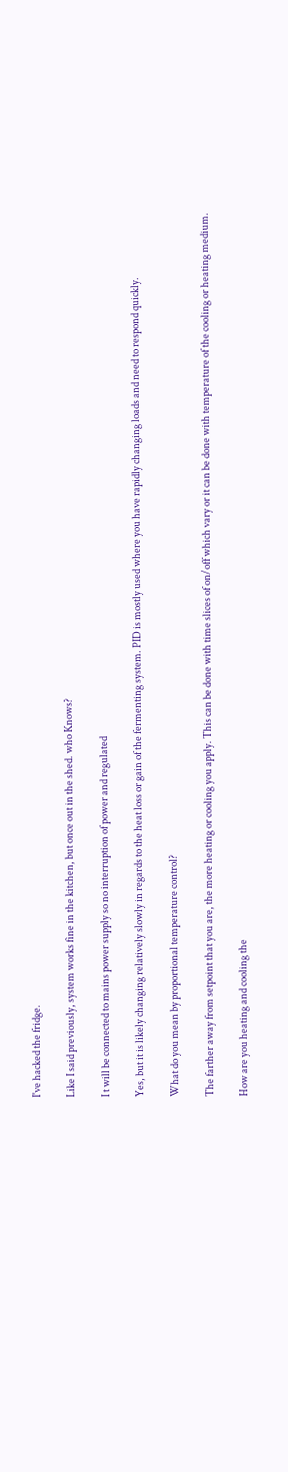I've hacked the fridge.

Like I said previously, system works fine in the kitchen, but once out in the shed. who Knows?

I t will be connected to mains power supply so no interruption of power and regulated

Yes, but it is likely changing relatively slowly in regards to the heat loss or gain of the fermenting system. PID is mostly used where you have rapidly changing loads and need to respond quickly.

What do you mean by proportional temperature control?

The farther away from setpoint that you are, the more heating or cooling you apply. This can be done with time slices of on/off which vary or it can be done with temperature of the cooling or heating medium.

How are you heating and cooling the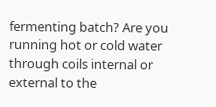fermenting batch? Are you running hot or cold water through coils internal or external to the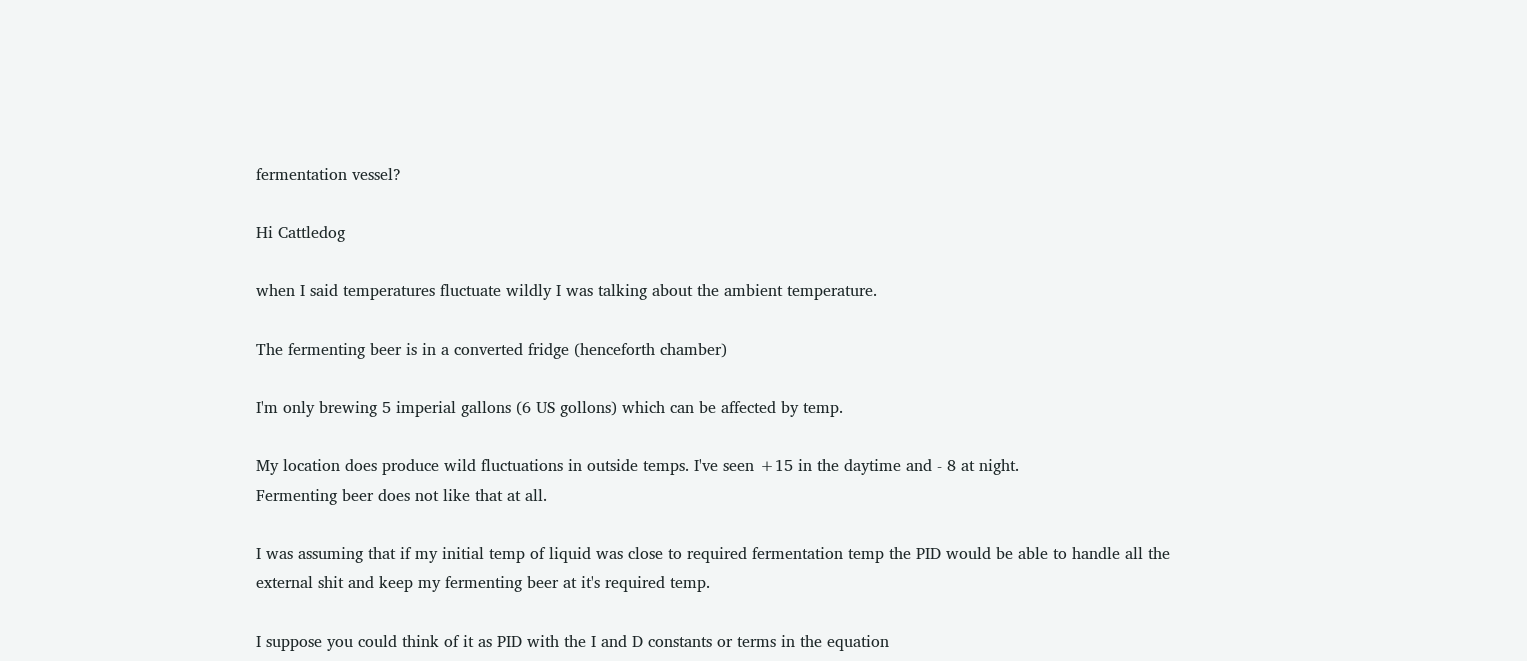fermentation vessel?

Hi Cattledog

when I said temperatures fluctuate wildly I was talking about the ambient temperature.

The fermenting beer is in a converted fridge (henceforth chamber)

I'm only brewing 5 imperial gallons (6 US gollons) which can be affected by temp.

My location does produce wild fluctuations in outside temps. I've seen +15 in the daytime and - 8 at night.
Fermenting beer does not like that at all.

I was assuming that if my initial temp of liquid was close to required fermentation temp the PID would be able to handle all the external shit and keep my fermenting beer at it's required temp.

I suppose you could think of it as PID with the I and D constants or terms in the equation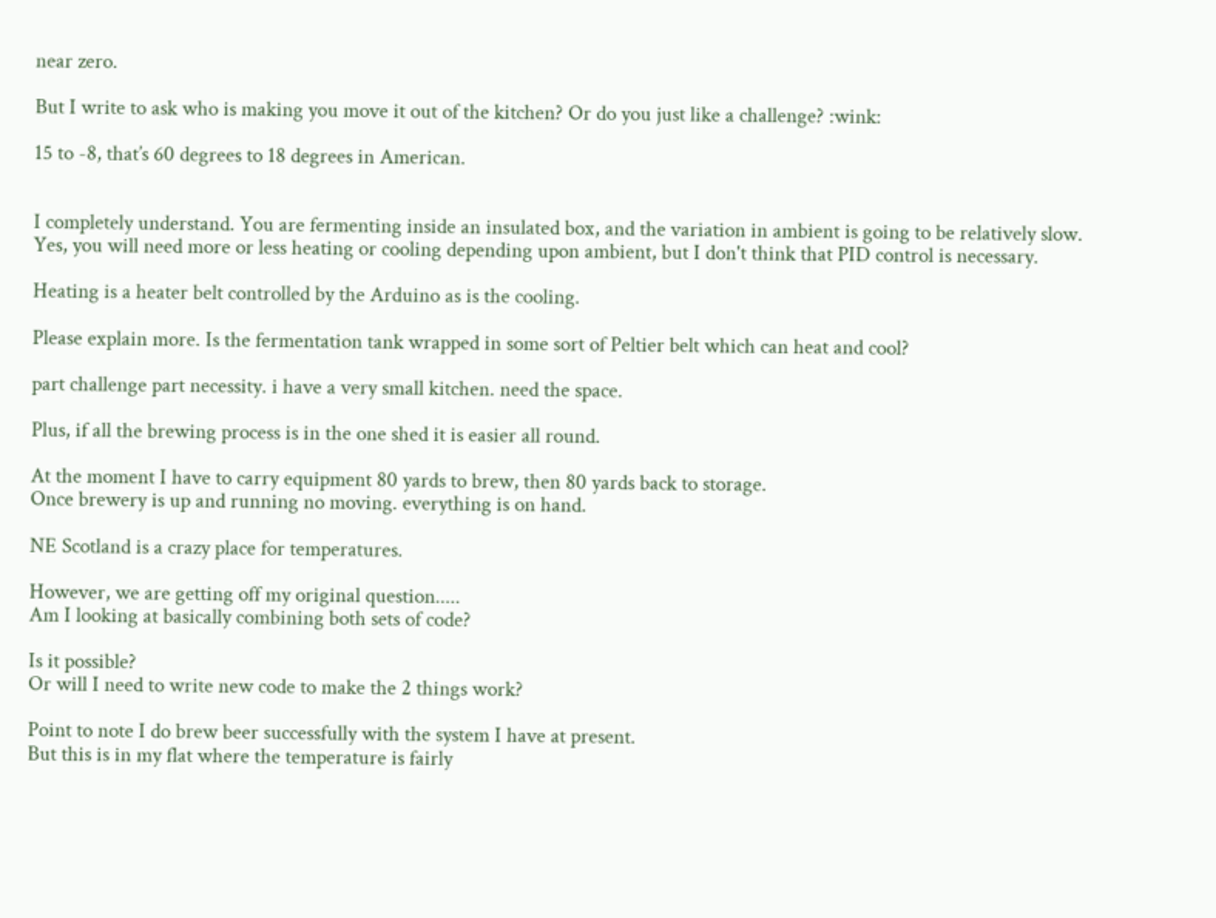near zero.

But I write to ask who is making you move it out of the kitchen? Or do you just like a challenge? :wink:

15 to -8, that’s 60 degrees to 18 degrees in American.


I completely understand. You are fermenting inside an insulated box, and the variation in ambient is going to be relatively slow. Yes, you will need more or less heating or cooling depending upon ambient, but I don't think that PID control is necessary.

Heating is a heater belt controlled by the Arduino as is the cooling.

Please explain more. Is the fermentation tank wrapped in some sort of Peltier belt which can heat and cool?

part challenge part necessity. i have a very small kitchen. need the space.

Plus, if all the brewing process is in the one shed it is easier all round.

At the moment I have to carry equipment 80 yards to brew, then 80 yards back to storage.
Once brewery is up and running no moving. everything is on hand.

NE Scotland is a crazy place for temperatures.

However, we are getting off my original question.....
Am I looking at basically combining both sets of code?

Is it possible?
Or will I need to write new code to make the 2 things work?

Point to note I do brew beer successfully with the system I have at present.
But this is in my flat where the temperature is fairly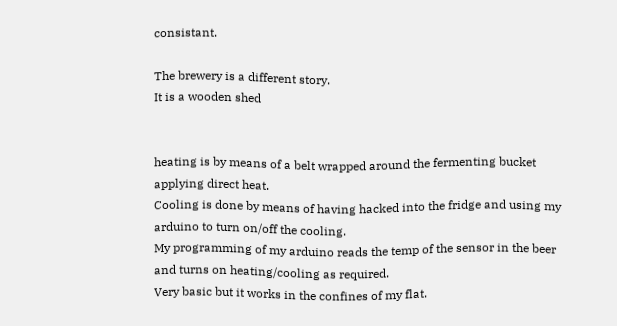consistant.

The brewery is a different story.
It is a wooden shed


heating is by means of a belt wrapped around the fermenting bucket applying direct heat.
Cooling is done by means of having hacked into the fridge and using my arduino to turn on/off the cooling.
My programming of my arduino reads the temp of the sensor in the beer and turns on heating/cooling as required.
Very basic but it works in the confines of my flat.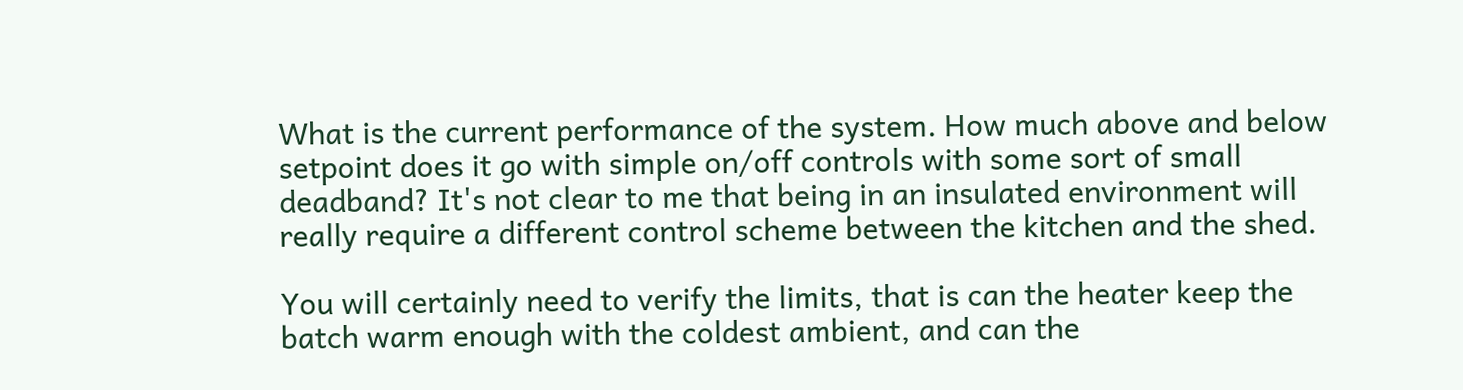What is the current performance of the system. How much above and below setpoint does it go with simple on/off controls with some sort of small deadband? It's not clear to me that being in an insulated environment will really require a different control scheme between the kitchen and the shed.

You will certainly need to verify the limits, that is can the heater keep the batch warm enough with the coldest ambient, and can the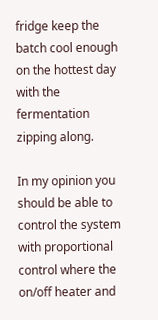fridge keep the batch cool enough on the hottest day with the fermentation zipping along.

In my opinion you should be able to control the system with proportional control where the on/off heater and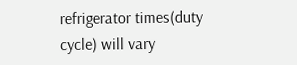refrigerator times(duty cycle) will vary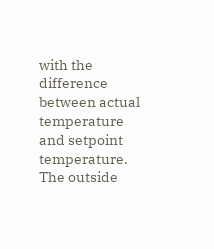with the difference between actual temperature and setpoint temperature. The outside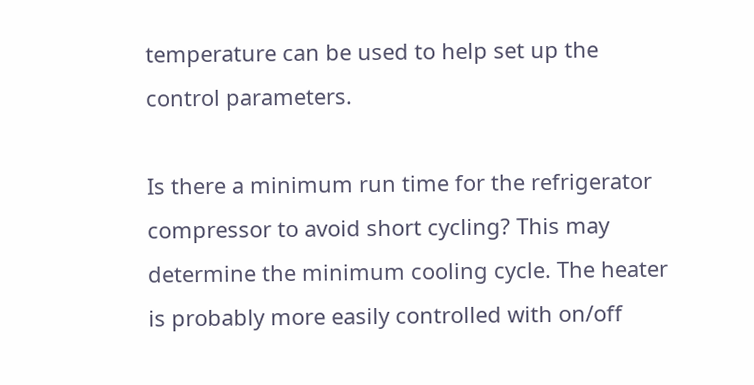temperature can be used to help set up the control parameters.

Is there a minimum run time for the refrigerator compressor to avoid short cycling? This may determine the minimum cooling cycle. The heater is probably more easily controlled with on/off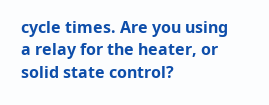cycle times. Are you using a relay for the heater, or solid state control?